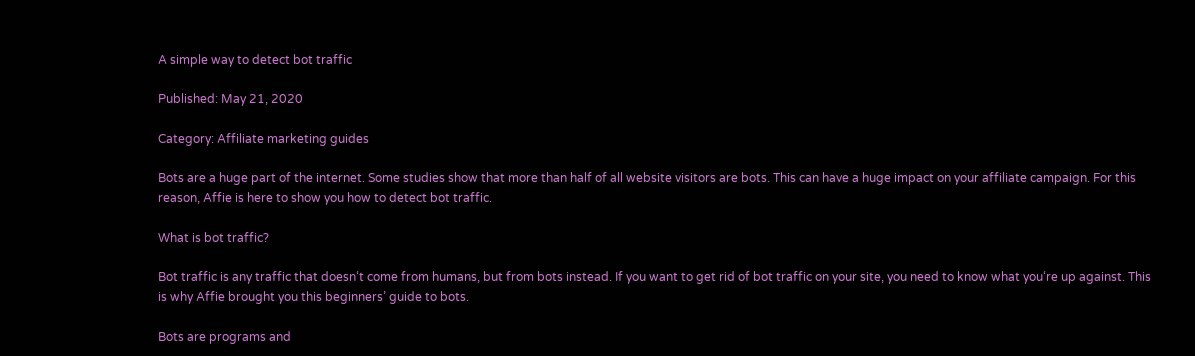A simple way to detect bot traffic

Published: May 21, 2020

Category: Affiliate marketing guides

Bots are a huge part of the internet. Some studies show that more than half of all website visitors are bots. This can have a huge impact on your affiliate campaign. For this reason, Affie is here to show you how to detect bot traffic.

What is bot traffic?

Bot traffic is any traffic that doesn‘t come from humans, but from bots instead. If you want to get rid of bot traffic on your site, you need to know what you‘re up against. This is why Affie brought you this beginners’ guide to bots.

Bots are programs and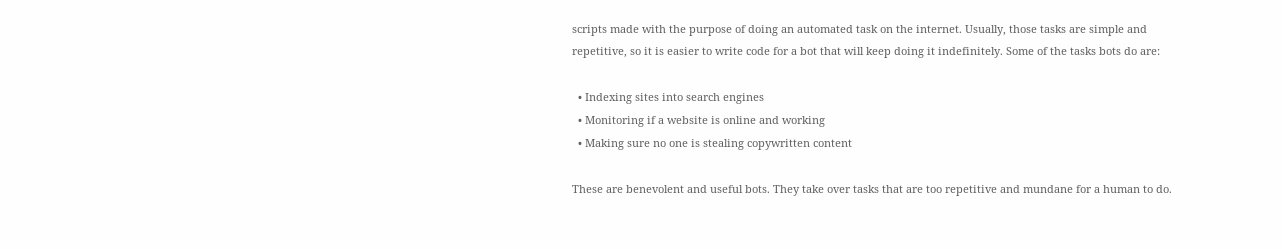scripts made with the purpose of doing an automated task on the internet. Usually, those tasks are simple and repetitive, so it is easier to write code for a bot that will keep doing it indefinitely. Some of the tasks bots do are:

  • Indexing sites into search engines
  • Monitoring if a website is online and working
  • Making sure no one is stealing copywritten content

These are benevolent and useful bots. They take over tasks that are too repetitive and mundane for a human to do.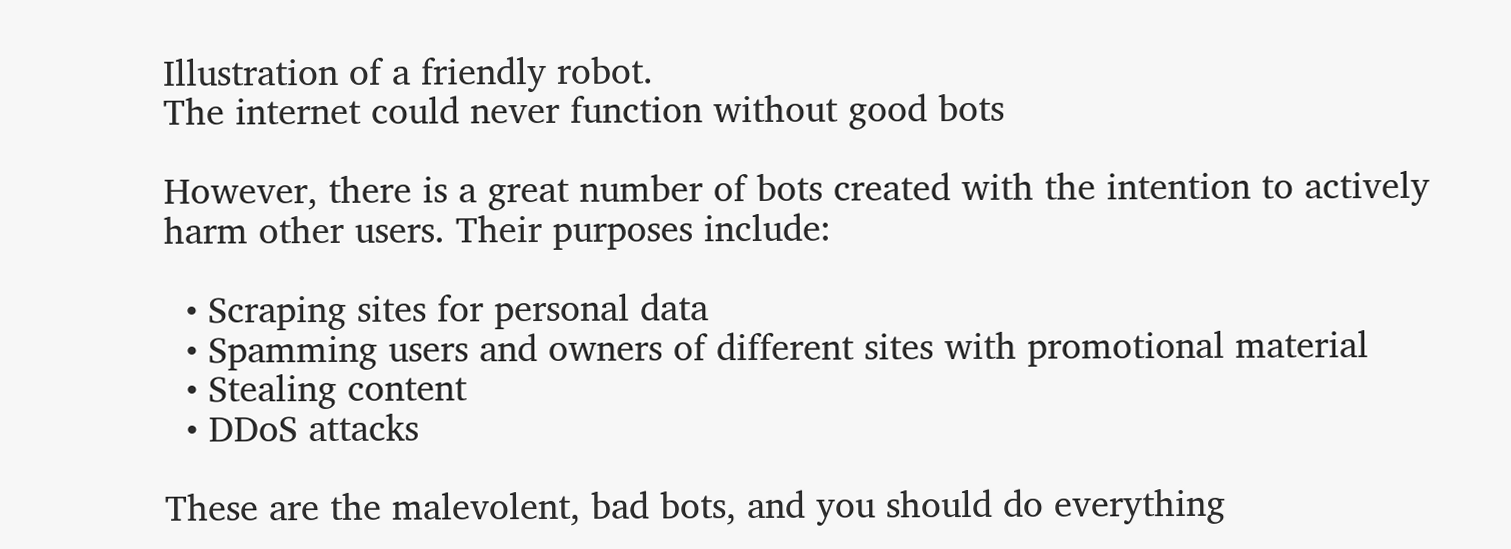Illustration of a friendly robot.
The internet could never function without good bots

However, there is a great number of bots created with the intention to actively harm other users. Their purposes include:

  • Scraping sites for personal data
  • Spamming users and owners of different sites with promotional material
  • Stealing content
  • DDoS attacks

These are the malevolent, bad bots, and you should do everything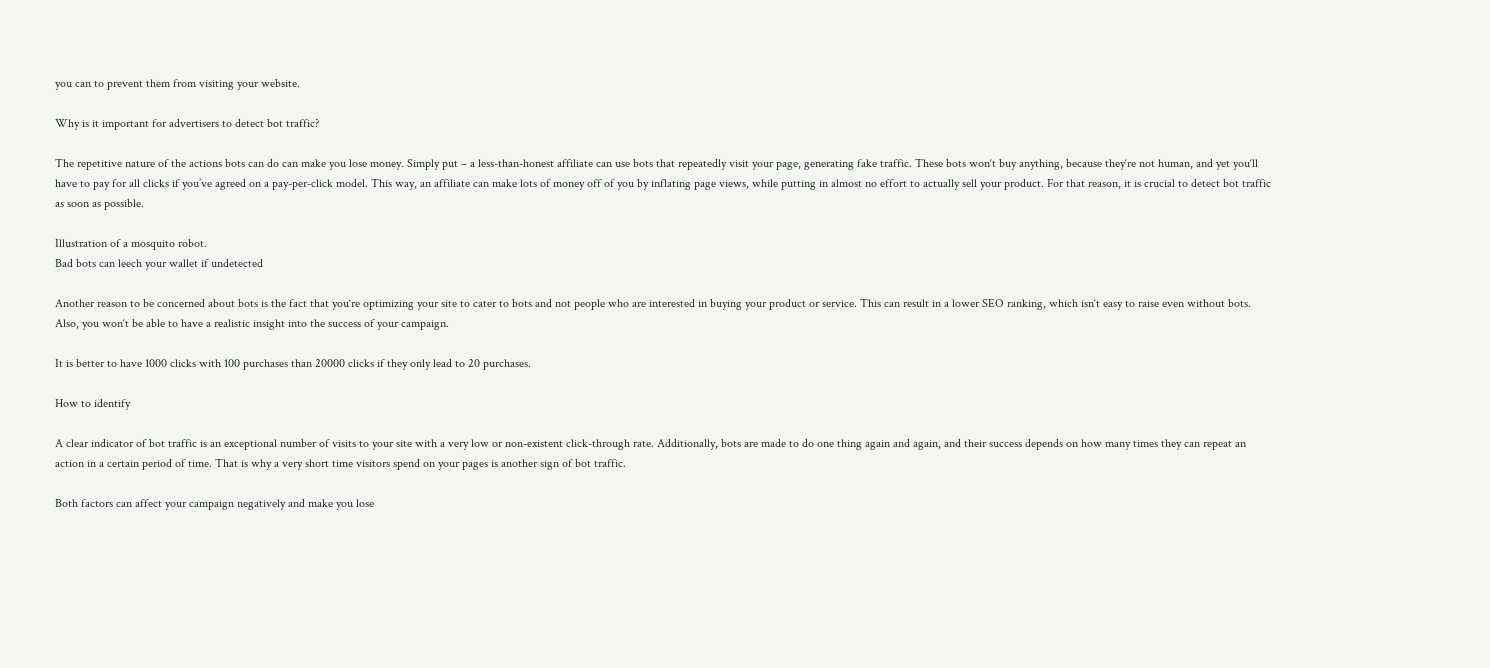you can to prevent them from visiting your website.

Why is it important for advertisers to detect bot traffic?

The repetitive nature of the actions bots can do can make you lose money. Simply put – a less-than-honest affiliate can use bots that repeatedly visit your page, generating fake traffic. These bots won‘t buy anything, because they‘re not human, and yet you‘ll have to pay for all clicks if you’ve agreed on a pay-per-click model. This way, an affiliate can make lots of money off of you by inflating page views, while putting in almost no effort to actually sell your product. For that reason, it is crucial to detect bot traffic as soon as possible.

Illustration of a mosquito robot.
Bad bots can leech your wallet if undetected

Another reason to be concerned about bots is the fact that you‘re optimizing your site to cater to bots and not people who are interested in buying your product or service. This can result in a lower SEO ranking, which isn‘t easy to raise even without bots. Also, you won‘t be able to have a realistic insight into the success of your campaign.

It is better to have 1000 clicks with 100 purchases than 20000 clicks if they only lead to 20 purchases.

How to identify

A clear indicator of bot traffic is an exceptional number of visits to your site with a very low or non-existent click-through rate. Additionally, bots are made to do one thing again and again, and their success depends on how many times they can repeat an action in a certain period of time. That is why a very short time visitors spend on your pages is another sign of bot traffic.

Both factors can affect your campaign negatively and make you lose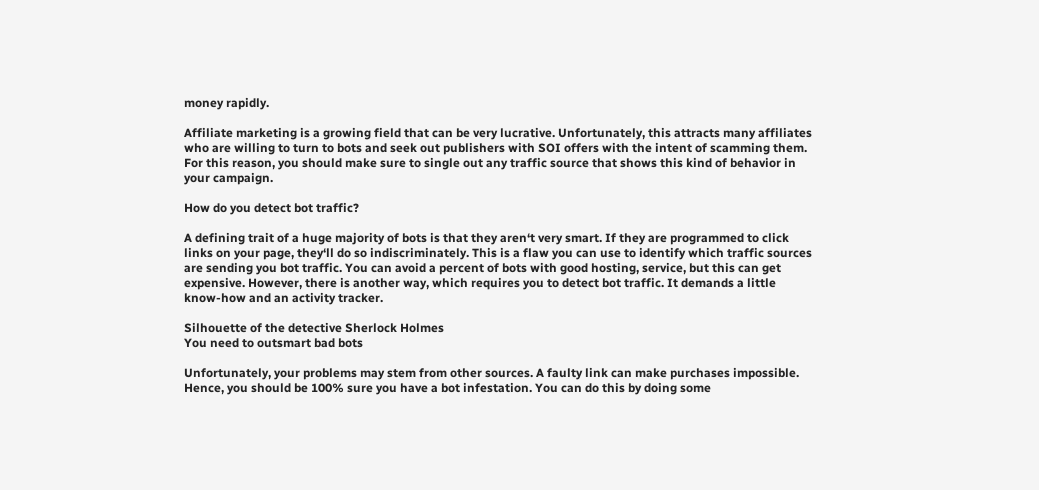money rapidly.

Affiliate marketing is a growing field that can be very lucrative. Unfortunately, this attracts many affiliates who are willing to turn to bots and seek out publishers with SOI offers with the intent of scamming them. For this reason, you should make sure to single out any traffic source that shows this kind of behavior in your campaign.

How do you detect bot traffic?

A defining trait of a huge majority of bots is that they aren‘t very smart. If they are programmed to click links on your page, they‘ll do so indiscriminately. This is a flaw you can use to identify which traffic sources are sending you bot traffic. You can avoid a percent of bots with good hosting, service, but this can get expensive. However, there is another way, which requires you to detect bot traffic. It demands a little know-how and an activity tracker.

Silhouette of the detective Sherlock Holmes
You need to outsmart bad bots

Unfortunately, your problems may stem from other sources. A faulty link can make purchases impossible. Hence, you should be 100% sure you have a bot infestation. You can do this by doing some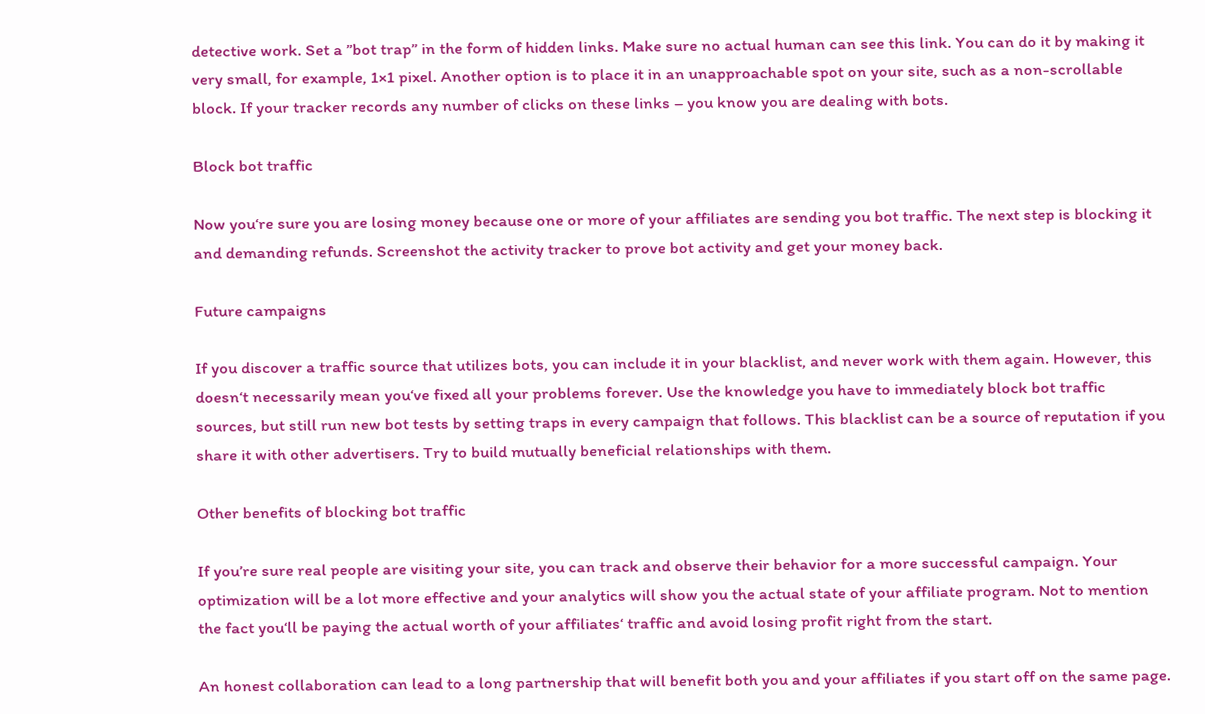detective work. Set a ”bot trap” in the form of hidden links. Make sure no actual human can see this link. You can do it by making it very small, for example, 1×1 pixel. Another option is to place it in an unapproachable spot on your site, such as a non-scrollable block. If your tracker records any number of clicks on these links – you know you are dealing with bots.

Block bot traffic

Now you‘re sure you are losing money because one or more of your affiliates are sending you bot traffic. The next step is blocking it and demanding refunds. Screenshot the activity tracker to prove bot activity and get your money back.

Future campaigns

If you discover a traffic source that utilizes bots, you can include it in your blacklist, and never work with them again. However, this doesn‘t necessarily mean you‘ve fixed all your problems forever. Use the knowledge you have to immediately block bot traffic sources, but still run new bot tests by setting traps in every campaign that follows. This blacklist can be a source of reputation if you share it with other advertisers. Try to build mutually beneficial relationships with them.

Other benefits of blocking bot traffic

If you’re sure real people are visiting your site, you can track and observe their behavior for a more successful campaign. Your optimization will be a lot more effective and your analytics will show you the actual state of your affiliate program. Not to mention the fact you‘ll be paying the actual worth of your affiliates‘ traffic and avoid losing profit right from the start.

An honest collaboration can lead to a long partnership that will benefit both you and your affiliates if you start off on the same page.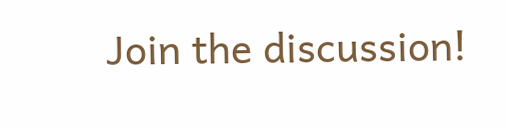Join the discussion!